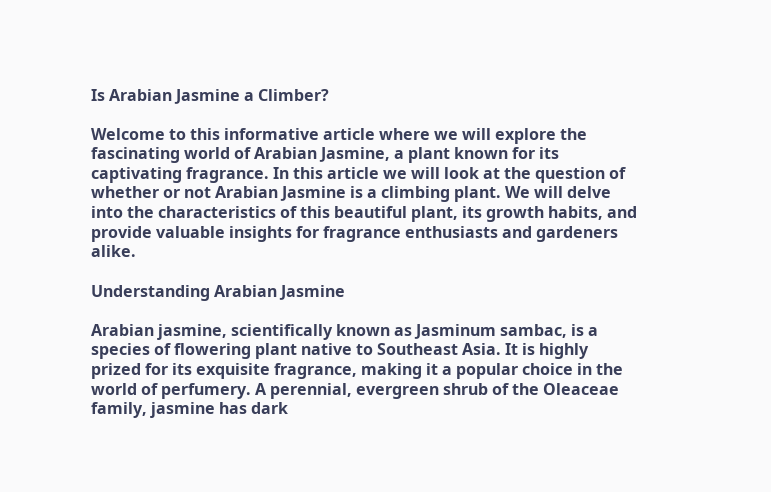Is Arabian Jasmine a Climber?

Welcome to this informative article where we will explore the fascinating world of Arabian Jasmine, a plant known for its captivating fragrance. In this article we will look at the question of whether or not Arabian Jasmine is a climbing plant. We will delve into the characteristics of this beautiful plant, its growth habits, and provide valuable insights for fragrance enthusiasts and gardeners alike.

Understanding Arabian Jasmine

Arabian jasmine, scientifically known as Jasminum sambac, is a species of flowering plant native to Southeast Asia. It is highly prized for its exquisite fragrance, making it a popular choice in the world of perfumery. A perennial, evergreen shrub of the Oleaceae family, jasmine has dark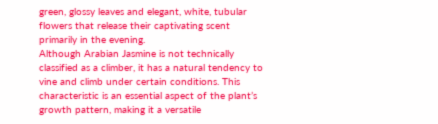green, glossy leaves and elegant, white, tubular flowers that release their captivating scent primarily in the evening.
Although Arabian Jasmine is not technically classified as a climber, it has a natural tendency to vine and climb under certain conditions. This characteristic is an essential aspect of the plant’s growth pattern, making it a versatile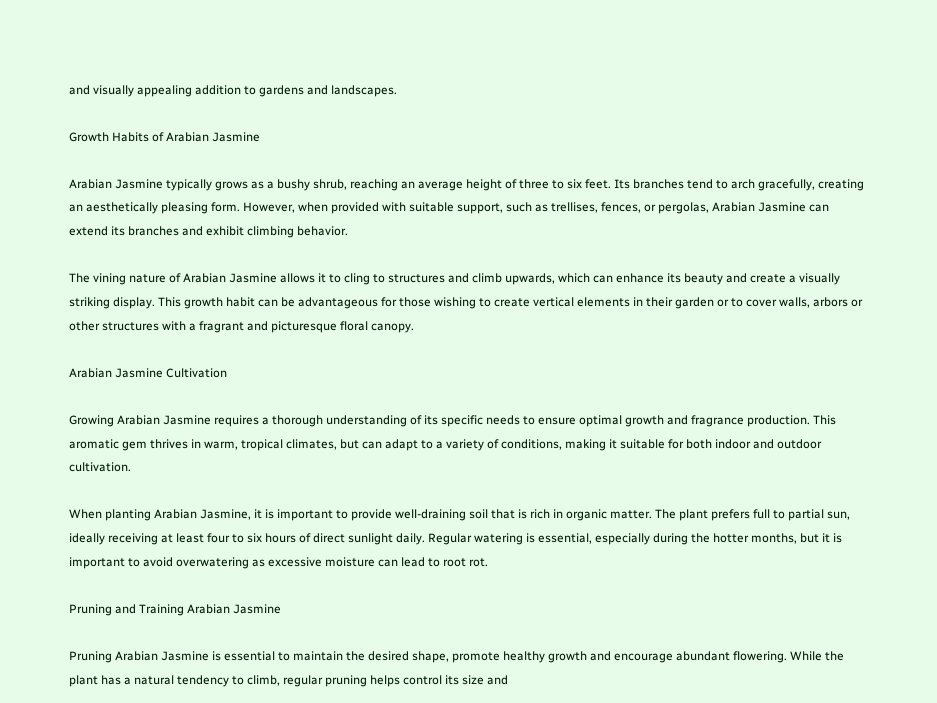and visually appealing addition to gardens and landscapes.

Growth Habits of Arabian Jasmine

Arabian Jasmine typically grows as a bushy shrub, reaching an average height of three to six feet. Its branches tend to arch gracefully, creating an aesthetically pleasing form. However, when provided with suitable support, such as trellises, fences, or pergolas, Arabian Jasmine can extend its branches and exhibit climbing behavior.

The vining nature of Arabian Jasmine allows it to cling to structures and climb upwards, which can enhance its beauty and create a visually striking display. This growth habit can be advantageous for those wishing to create vertical elements in their garden or to cover walls, arbors or other structures with a fragrant and picturesque floral canopy.

Arabian Jasmine Cultivation

Growing Arabian Jasmine requires a thorough understanding of its specific needs to ensure optimal growth and fragrance production. This aromatic gem thrives in warm, tropical climates, but can adapt to a variety of conditions, making it suitable for both indoor and outdoor cultivation.

When planting Arabian Jasmine, it is important to provide well-draining soil that is rich in organic matter. The plant prefers full to partial sun, ideally receiving at least four to six hours of direct sunlight daily. Regular watering is essential, especially during the hotter months, but it is important to avoid overwatering as excessive moisture can lead to root rot.

Pruning and Training Arabian Jasmine

Pruning Arabian Jasmine is essential to maintain the desired shape, promote healthy growth and encourage abundant flowering. While the plant has a natural tendency to climb, regular pruning helps control its size and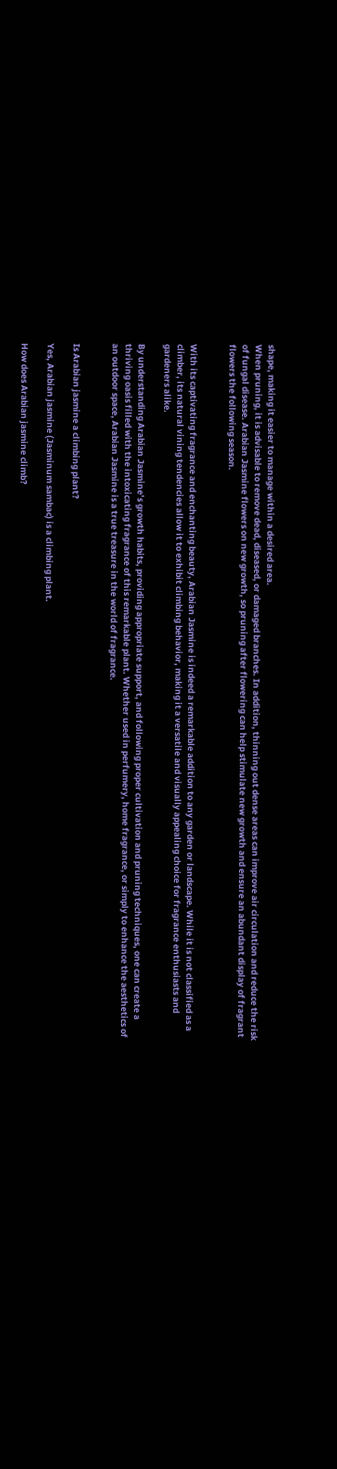shape, making it easier to manage within a desired area.
When pruning, it is advisable to remove dead, diseased, or damaged branches. In addition, thinning out dense areas can improve air circulation and reduce the risk of fungal disease. Arabian Jasmine flowers on new growth, so pruning after flowering can help stimulate new growth and ensure an abundant display of fragrant flowers the following season.


With its captivating fragrance and enchanting beauty, Arabian Jasmine is indeed a remarkable addition to any garden or landscape. While it is not classified as a climber, its natural vining tendencies allow it to exhibit climbing behavior, making it a versatile and visually appealing choice for fragrance enthusiasts and gardeners alike.

By understanding Arabian Jasmine’s growth habits, providing appropriate support, and following proper cultivation and pruning techniques, one can create a thriving oasis filled with the intoxicating fragrance of this remarkable plant. Whether used in perfumery, home fragrance, or simply to enhance the aesthetics of an outdoor space, Arabian Jasmine is a true treasure in the world of fragrance.


Is Arabian jasmine a climbing plant?

Yes, Arabian jasmine (Jasminum sambac) is a climbing plant.

How does Arabian jasmine climb?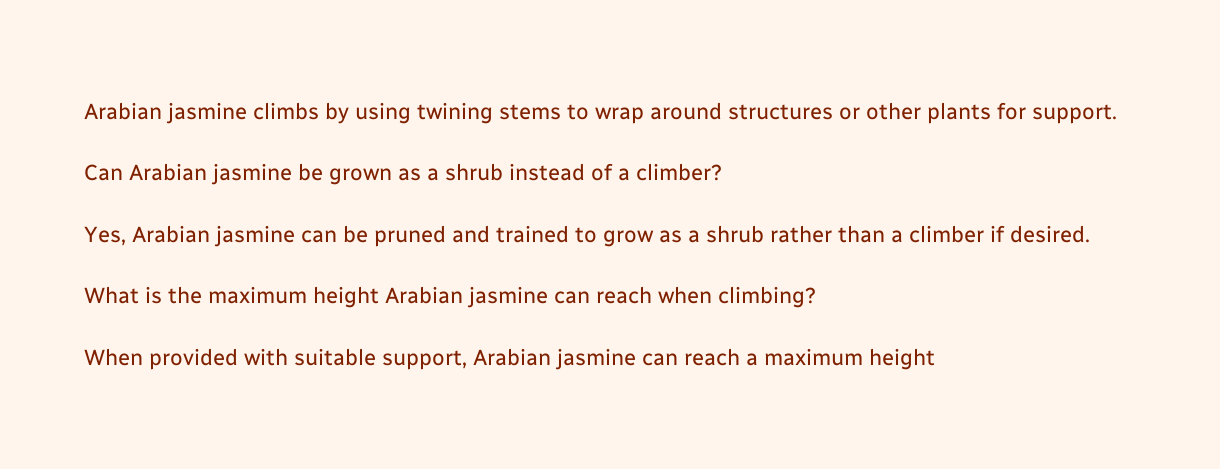Arabian jasmine climbs by using twining stems to wrap around structures or other plants for support.

Can Arabian jasmine be grown as a shrub instead of a climber?

Yes, Arabian jasmine can be pruned and trained to grow as a shrub rather than a climber if desired.

What is the maximum height Arabian jasmine can reach when climbing?

When provided with suitable support, Arabian jasmine can reach a maximum height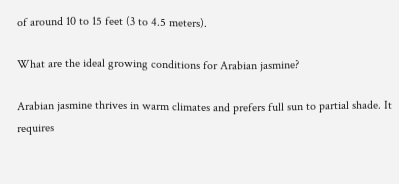of around 10 to 15 feet (3 to 4.5 meters).

What are the ideal growing conditions for Arabian jasmine?

Arabian jasmine thrives in warm climates and prefers full sun to partial shade. It requires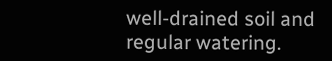well-drained soil and regular watering.